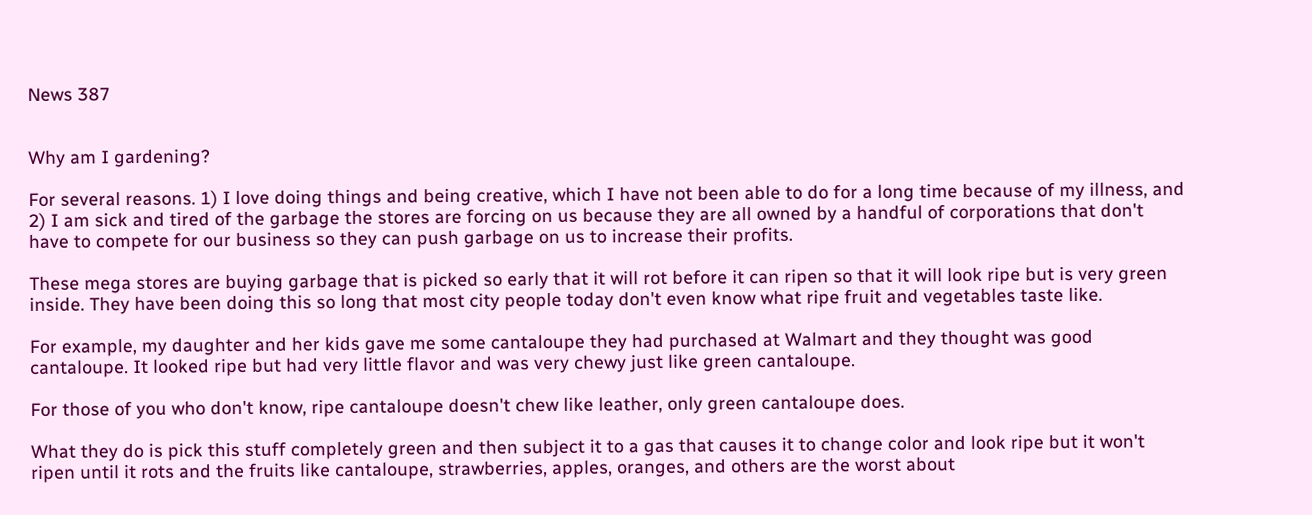News 387


Why am I gardening?

For several reasons. 1) I love doing things and being creative, which I have not been able to do for a long time because of my illness, and 2) I am sick and tired of the garbage the stores are forcing on us because they are all owned by a handful of corporations that don't have to compete for our business so they can push garbage on us to increase their profits.

These mega stores are buying garbage that is picked so early that it will rot before it can ripen so that it will look ripe but is very green inside. They have been doing this so long that most city people today don't even know what ripe fruit and vegetables taste like.

For example, my daughter and her kids gave me some cantaloupe they had purchased at Walmart and they thought was good cantaloupe. It looked ripe but had very little flavor and was very chewy just like green cantaloupe.

For those of you who don't know, ripe cantaloupe doesn't chew like leather, only green cantaloupe does.

What they do is pick this stuff completely green and then subject it to a gas that causes it to change color and look ripe but it won't ripen until it rots and the fruits like cantaloupe, strawberries, apples, oranges, and others are the worst about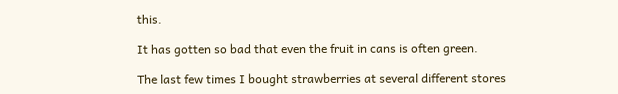this.

It has gotten so bad that even the fruit in cans is often green.

The last few times I bought strawberries at several different stores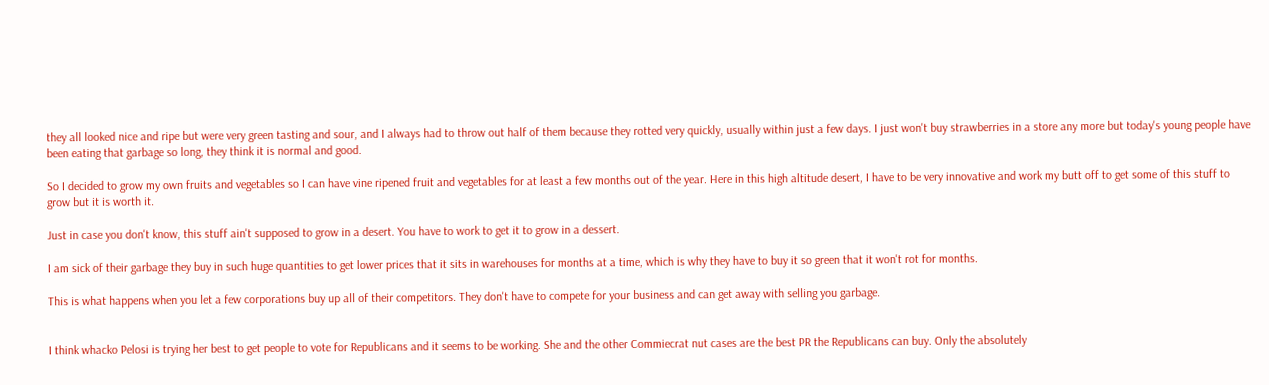they all looked nice and ripe but were very green tasting and sour, and I always had to throw out half of them because they rotted very quickly, usually within just a few days. I just won't buy strawberries in a store any more but today's young people have been eating that garbage so long, they think it is normal and good.

So I decided to grow my own fruits and vegetables so I can have vine ripened fruit and vegetables for at least a few months out of the year. Here in this high altitude desert, I have to be very innovative and work my butt off to get some of this stuff to grow but it is worth it.

Just in case you don't know, this stuff ain't supposed to grow in a desert. You have to work to get it to grow in a dessert.

I am sick of their garbage they buy in such huge quantities to get lower prices that it sits in warehouses for months at a time, which is why they have to buy it so green that it won't rot for months.

This is what happens when you let a few corporations buy up all of their competitors. They don't have to compete for your business and can get away with selling you garbage.


I think whacko Pelosi is trying her best to get people to vote for Republicans and it seems to be working. She and the other Commiecrat nut cases are the best PR the Republicans can buy. Only the absolutely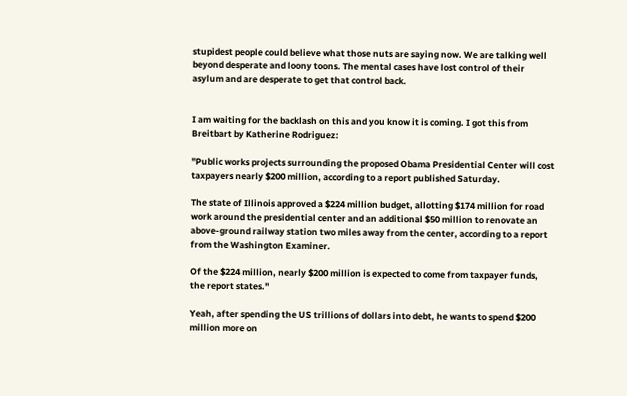stupidest people could believe what those nuts are saying now. We are talking well beyond desperate and loony toons. The mental cases have lost control of their asylum and are desperate to get that control back.


I am waiting for the backlash on this and you know it is coming. I got this from Breitbart by Katherine Rodriguez:

"Public works projects surrounding the proposed Obama Presidential Center will cost taxpayers nearly $200 million, according to a report published Saturday.

The state of Illinois approved a $224 million budget, allotting $174 million for road work around the presidential center and an additional $50 million to renovate an above-ground railway station two miles away from the center, according to a report from the Washington Examiner.

Of the $224 million, nearly $200 million is expected to come from taxpayer funds, the report states."

Yeah, after spending the US trillions of dollars into debt, he wants to spend $200 million more on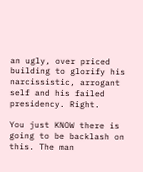an ugly, over priced building to glorify his narcissistic, arrogant self and his failed presidency. Right.

You just KNOW there is going to be backlash on this. The man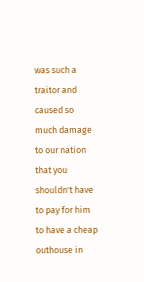was such a traitor and caused so much damage to our nation that you shouldn't have to pay for him to have a cheap outhouse in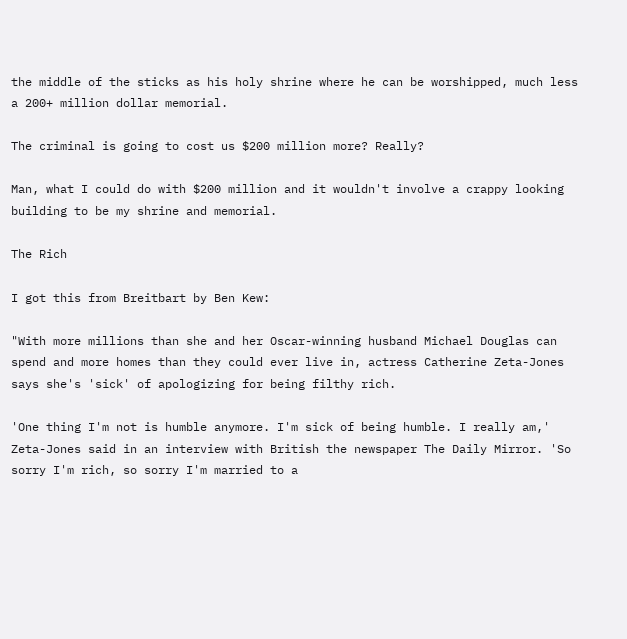the middle of the sticks as his holy shrine where he can be worshipped, much less a 200+ million dollar memorial.

The criminal is going to cost us $200 million more? Really?

Man, what I could do with $200 million and it wouldn't involve a crappy looking building to be my shrine and memorial.

The Rich

I got this from Breitbart by Ben Kew:

"With more millions than she and her Oscar-winning husband Michael Douglas can spend and more homes than they could ever live in, actress Catherine Zeta-Jones says she's 'sick' of apologizing for being filthy rich.

'One thing I'm not is humble anymore. I'm sick of being humble. I really am,' Zeta-Jones said in an interview with British the newspaper The Daily Mirror. 'So sorry I'm rich, so sorry I'm married to a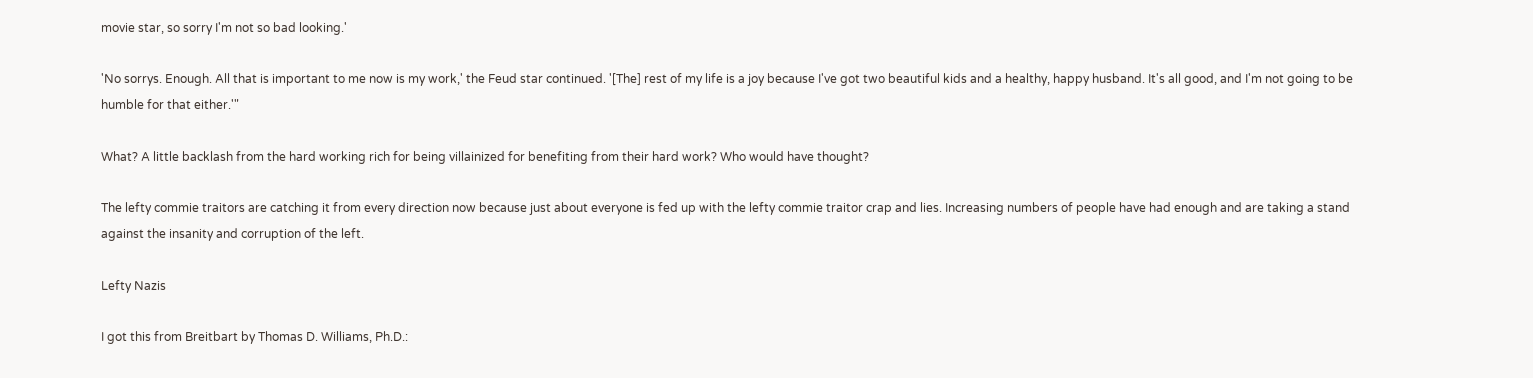movie star, so sorry I'm not so bad looking.'

'No sorrys. Enough. All that is important to me now is my work,' the Feud star continued. '[The] rest of my life is a joy because I've got two beautiful kids and a healthy, happy husband. It's all good, and I'm not going to be humble for that either.'"

What? A little backlash from the hard working rich for being villainized for benefiting from their hard work? Who would have thought?

The lefty commie traitors are catching it from every direction now because just about everyone is fed up with the lefty commie traitor crap and lies. Increasing numbers of people have had enough and are taking a stand against the insanity and corruption of the left.

Lefty Nazis

I got this from Breitbart by Thomas D. Williams, Ph.D.: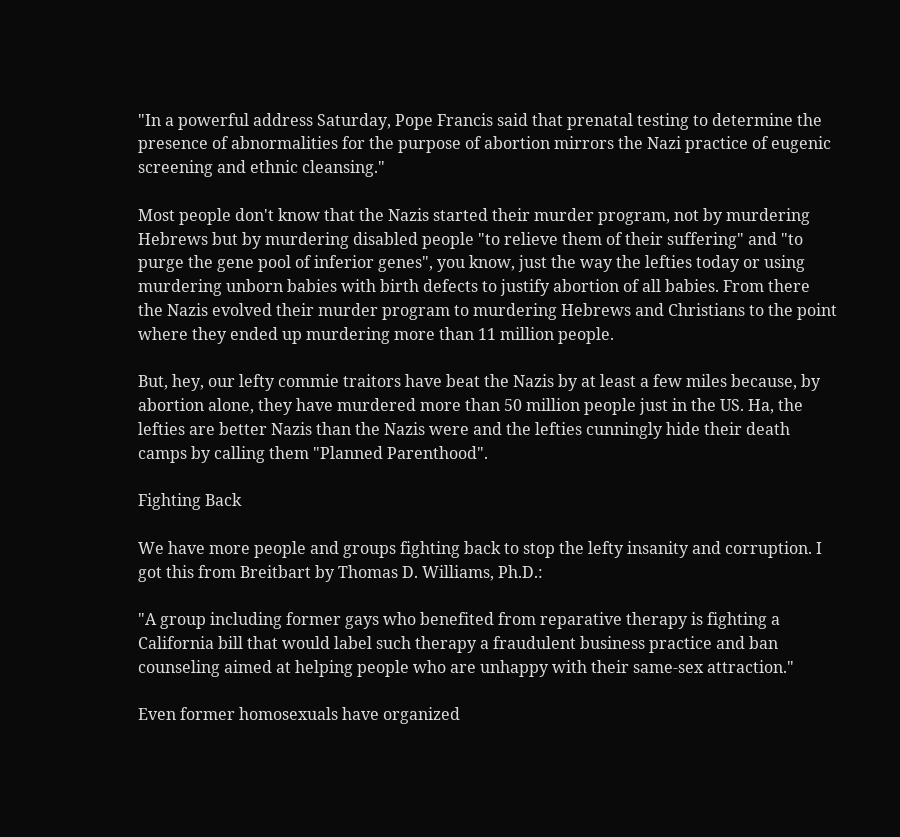"In a powerful address Saturday, Pope Francis said that prenatal testing to determine the presence of abnormalities for the purpose of abortion mirrors the Nazi practice of eugenic screening and ethnic cleansing."

Most people don't know that the Nazis started their murder program, not by murdering Hebrews but by murdering disabled people "to relieve them of their suffering" and "to purge the gene pool of inferior genes", you know, just the way the lefties today or using murdering unborn babies with birth defects to justify abortion of all babies. From there the Nazis evolved their murder program to murdering Hebrews and Christians to the point where they ended up murdering more than 11 million people.

But, hey, our lefty commie traitors have beat the Nazis by at least a few miles because, by abortion alone, they have murdered more than 50 million people just in the US. Ha, the lefties are better Nazis than the Nazis were and the lefties cunningly hide their death camps by calling them "Planned Parenthood".

Fighting Back

We have more people and groups fighting back to stop the lefty insanity and corruption. I got this from Breitbart by Thomas D. Williams, Ph.D.:

"A group including former gays who benefited from reparative therapy is fighting a California bill that would label such therapy a fraudulent business practice and ban counseling aimed at helping people who are unhappy with their same-sex attraction."

Even former homosexuals have organized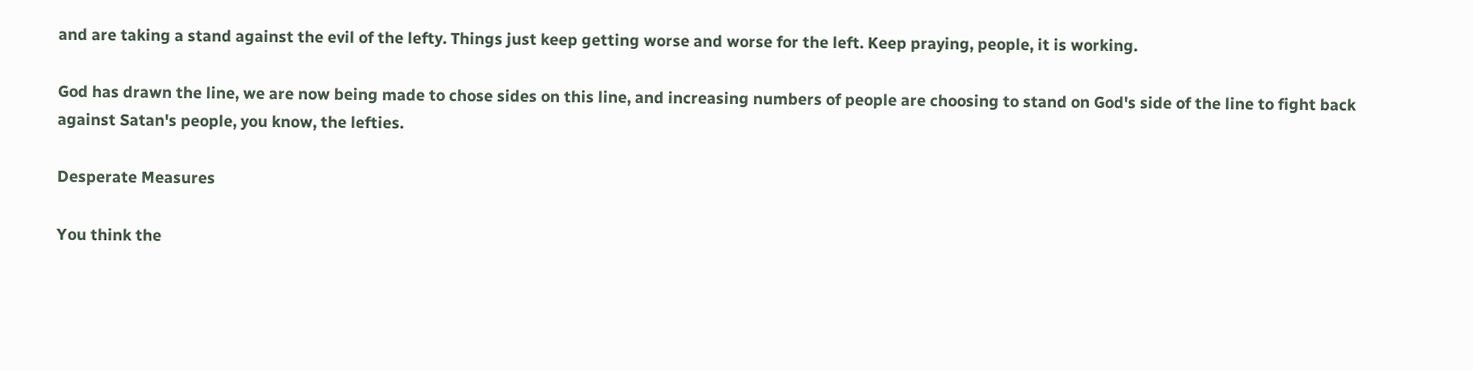and are taking a stand against the evil of the lefty. Things just keep getting worse and worse for the left. Keep praying, people, it is working.

God has drawn the line, we are now being made to chose sides on this line, and increasing numbers of people are choosing to stand on God's side of the line to fight back against Satan's people, you know, the lefties.

Desperate Measures

You think the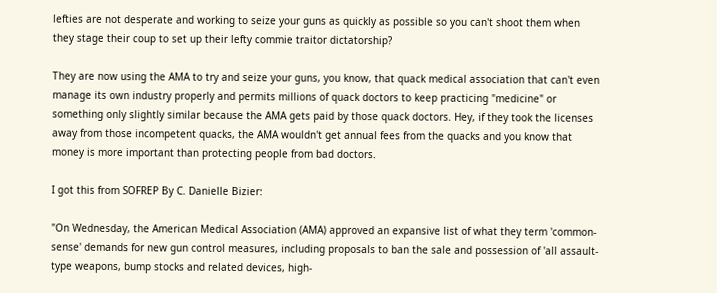lefties are not desperate and working to seize your guns as quickly as possible so you can't shoot them when they stage their coup to set up their lefty commie traitor dictatorship?

They are now using the AMA to try and seize your guns, you know, that quack medical association that can't even manage its own industry properly and permits millions of quack doctors to keep practicing "medicine" or something only slightly similar because the AMA gets paid by those quack doctors. Hey, if they took the licenses away from those incompetent quacks, the AMA wouldn't get annual fees from the quacks and you know that money is more important than protecting people from bad doctors.

I got this from SOFREP By C. Danielle Bizier:

"On Wednesday, the American Medical Association (AMA) approved an expansive list of what they term 'common-sense' demands for new gun control measures, including proposals to ban the sale and possession of 'all assault-type weapons, bump stocks and related devices, high-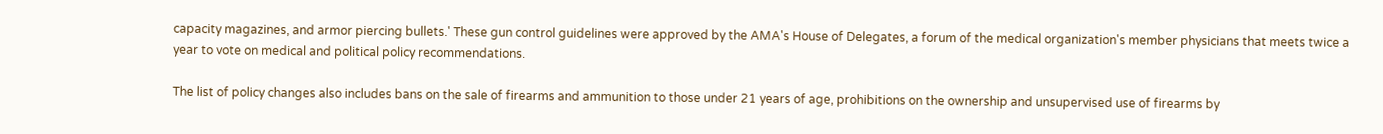capacity magazines, and armor piercing bullets.' These gun control guidelines were approved by the AMA's House of Delegates, a forum of the medical organization's member physicians that meets twice a year to vote on medical and political policy recommendations.

The list of policy changes also includes bans on the sale of firearms and ammunition to those under 21 years of age, prohibitions on the ownership and unsupervised use of firearms by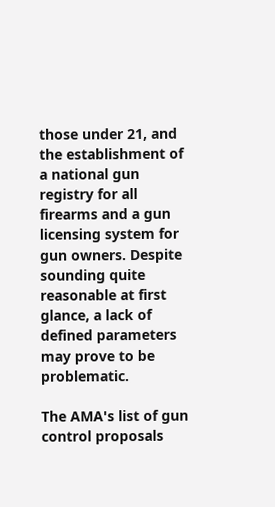those under 21, and the establishment of a national gun registry for all firearms and a gun licensing system for gun owners. Despite sounding quite reasonable at first glance, a lack of defined parameters may prove to be problematic.

The AMA's list of gun control proposals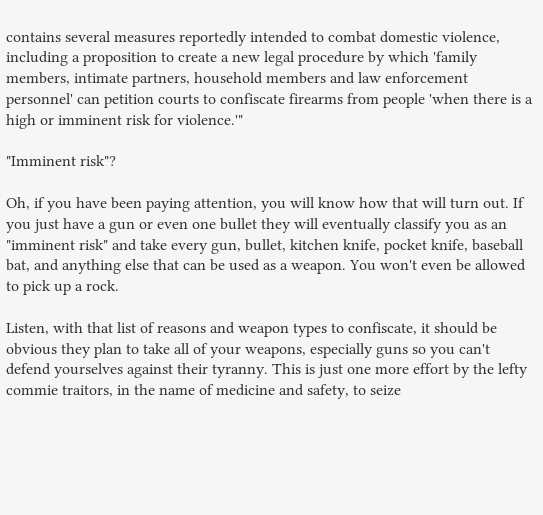contains several measures reportedly intended to combat domestic violence, including a proposition to create a new legal procedure by which 'family members, intimate partners, household members and law enforcement personnel' can petition courts to confiscate firearms from people 'when there is a high or imminent risk for violence.'"

"Imminent risk"?

Oh, if you have been paying attention, you will know how that will turn out. If you just have a gun or even one bullet they will eventually classify you as an "imminent risk" and take every gun, bullet, kitchen knife, pocket knife, baseball bat, and anything else that can be used as a weapon. You won't even be allowed to pick up a rock.

Listen, with that list of reasons and weapon types to confiscate, it should be obvious they plan to take all of your weapons, especially guns so you can't defend yourselves against their tyranny. This is just one more effort by the lefty commie traitors, in the name of medicine and safety, to seize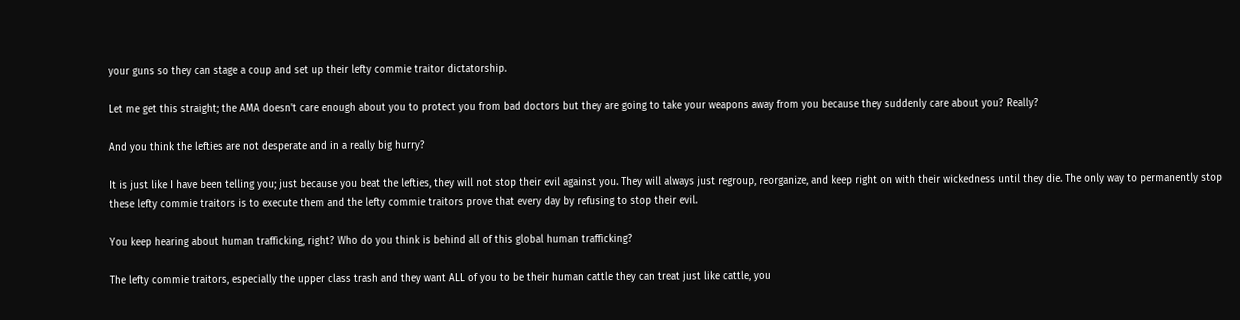your guns so they can stage a coup and set up their lefty commie traitor dictatorship.

Let me get this straight; the AMA doesn't care enough about you to protect you from bad doctors but they are going to take your weapons away from you because they suddenly care about you? Really?

And you think the lefties are not desperate and in a really big hurry?

It is just like I have been telling you; just because you beat the lefties, they will not stop their evil against you. They will always just regroup, reorganize, and keep right on with their wickedness until they die. The only way to permanently stop these lefty commie traitors is to execute them and the lefty commie traitors prove that every day by refusing to stop their evil.

You keep hearing about human trafficking, right? Who do you think is behind all of this global human trafficking?

The lefty commie traitors, especially the upper class trash and they want ALL of you to be their human cattle they can treat just like cattle, you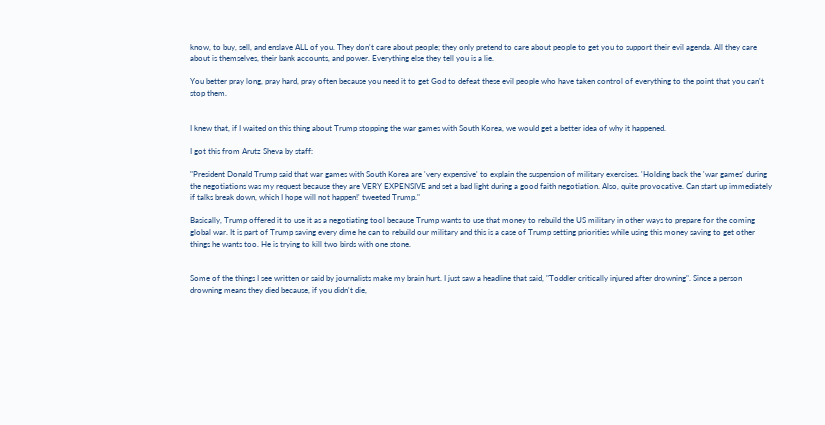know, to buy, sell, and enslave ALL of you. They don't care about people; they only pretend to care about people to get you to support their evil agenda. All they care about is themselves, their bank accounts, and power. Everything else they tell you is a lie.

You better pray long, pray hard, pray often because you need it to get God to defeat these evil people who have taken control of everything to the point that you can't stop them.


I knew that, if I waited on this thing about Trump stopping the war games with South Korea, we would get a better idea of why it happened.

I got this from Arutz Sheva by staff:

"President Donald Trump said that war games with South Korea are 'very expensive' to explain the suspension of military exercises. 'Holding back the 'war games' during the negotiations was my request because they are VERY EXPENSIVE and set a bad light during a good faith negotiation. Also, quite provocative. Can start up immediately if talks break down, which I hope will not happen!' tweeted Trump."

Basically, Trump offered it to use it as a negotiating tool because Trump wants to use that money to rebuild the US military in other ways to prepare for the coming global war. It is part of Trump saving every dime he can to rebuild our military and this is a case of Trump setting priorities while using this money saving to get other things he wants too. He is trying to kill two birds with one stone.


Some of the things I see written or said by journalists make my brain hurt. I just saw a headline that said, "Toddler critically injured after drowning". Since a person drowning means they died because, if you didn't die,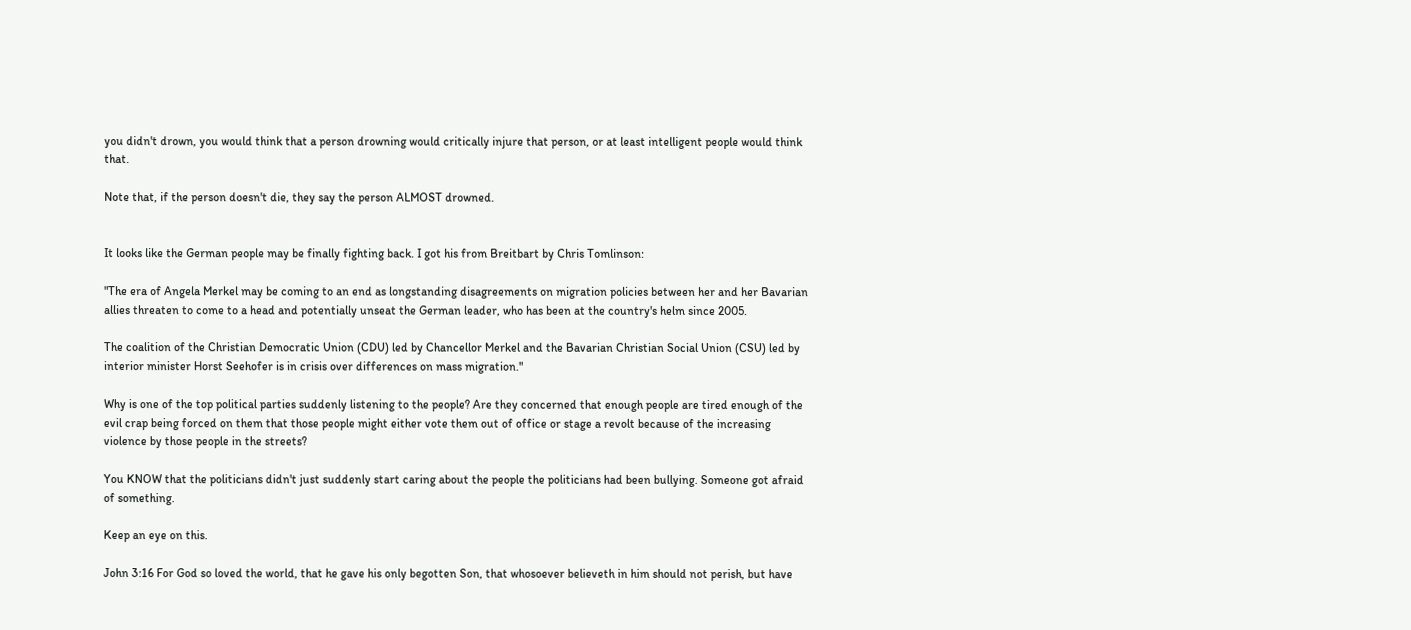you didn't drown, you would think that a person drowning would critically injure that person, or at least intelligent people would think that.

Note that, if the person doesn't die, they say the person ALMOST drowned.


It looks like the German people may be finally fighting back. I got his from Breitbart by Chris Tomlinson:

"The era of Angela Merkel may be coming to an end as longstanding disagreements on migration policies between her and her Bavarian allies threaten to come to a head and potentially unseat the German leader, who has been at the country's helm since 2005.

The coalition of the Christian Democratic Union (CDU) led by Chancellor Merkel and the Bavarian Christian Social Union (CSU) led by interior minister Horst Seehofer is in crisis over differences on mass migration."

Why is one of the top political parties suddenly listening to the people? Are they concerned that enough people are tired enough of the evil crap being forced on them that those people might either vote them out of office or stage a revolt because of the increasing violence by those people in the streets?

You KNOW that the politicians didn't just suddenly start caring about the people the politicians had been bullying. Someone got afraid of something.

Keep an eye on this.

John 3:16 For God so loved the world, that he gave his only begotten Son, that whosoever believeth in him should not perish, but have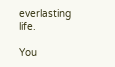everlasting life.

You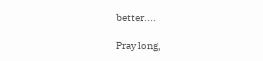better....

Pray long,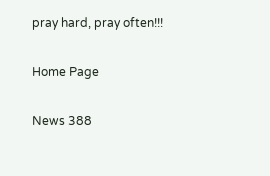pray hard, pray often!!!

Home Page

News 388